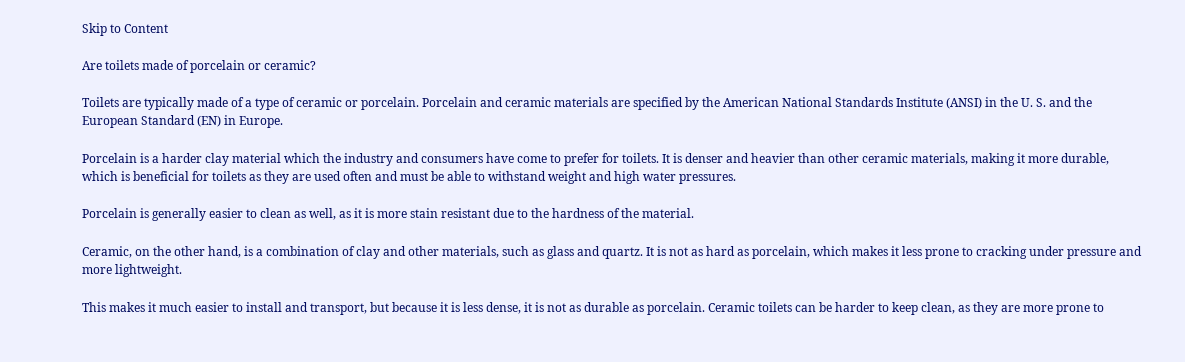Skip to Content

Are toilets made of porcelain or ceramic?

Toilets are typically made of a type of ceramic or porcelain. Porcelain and ceramic materials are specified by the American National Standards Institute (ANSI) in the U. S. and the European Standard (EN) in Europe.

Porcelain is a harder clay material which the industry and consumers have come to prefer for toilets. It is denser and heavier than other ceramic materials, making it more durable, which is beneficial for toilets as they are used often and must be able to withstand weight and high water pressures.

Porcelain is generally easier to clean as well, as it is more stain resistant due to the hardness of the material.

Ceramic, on the other hand, is a combination of clay and other materials, such as glass and quartz. It is not as hard as porcelain, which makes it less prone to cracking under pressure and more lightweight.

This makes it much easier to install and transport, but because it is less dense, it is not as durable as porcelain. Ceramic toilets can be harder to keep clean, as they are more prone to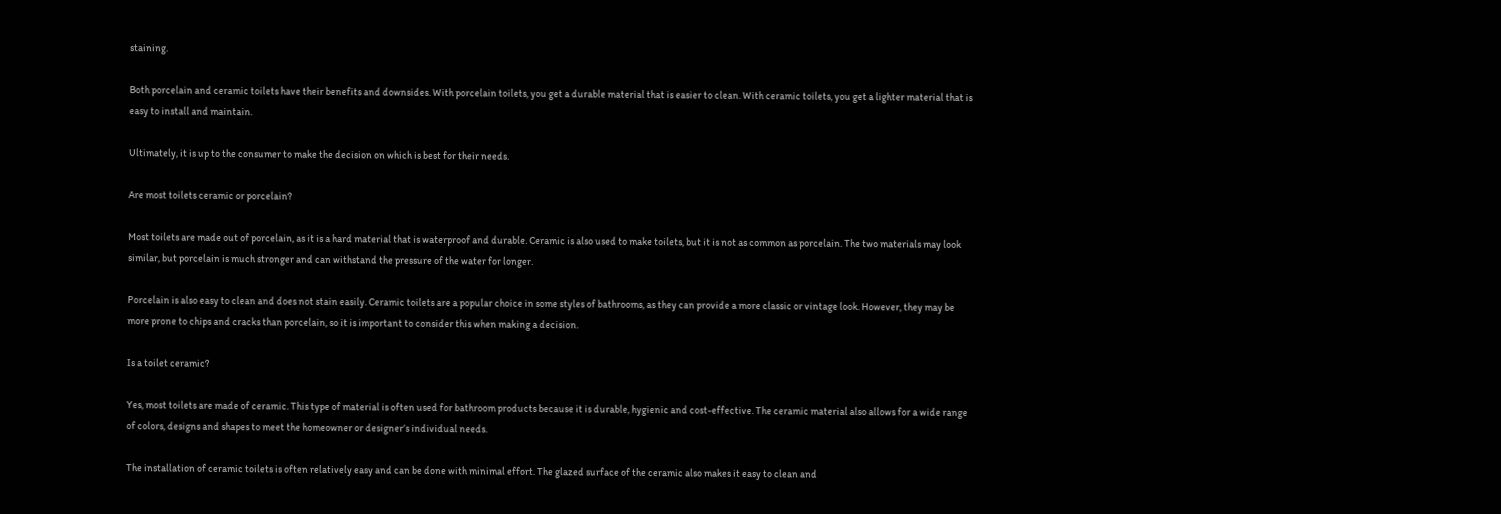staining.

Both porcelain and ceramic toilets have their benefits and downsides. With porcelain toilets, you get a durable material that is easier to clean. With ceramic toilets, you get a lighter material that is easy to install and maintain.

Ultimately, it is up to the consumer to make the decision on which is best for their needs.

Are most toilets ceramic or porcelain?

Most toilets are made out of porcelain, as it is a hard material that is waterproof and durable. Ceramic is also used to make toilets, but it is not as common as porcelain. The two materials may look similar, but porcelain is much stronger and can withstand the pressure of the water for longer.

Porcelain is also easy to clean and does not stain easily. Ceramic toilets are a popular choice in some styles of bathrooms, as they can provide a more classic or vintage look. However, they may be more prone to chips and cracks than porcelain, so it is important to consider this when making a decision.

Is a toilet ceramic?

Yes, most toilets are made of ceramic. This type of material is often used for bathroom products because it is durable, hygienic and cost-effective. The ceramic material also allows for a wide range of colors, designs and shapes to meet the homeowner or designer’s individual needs.

The installation of ceramic toilets is often relatively easy and can be done with minimal effort. The glazed surface of the ceramic also makes it easy to clean and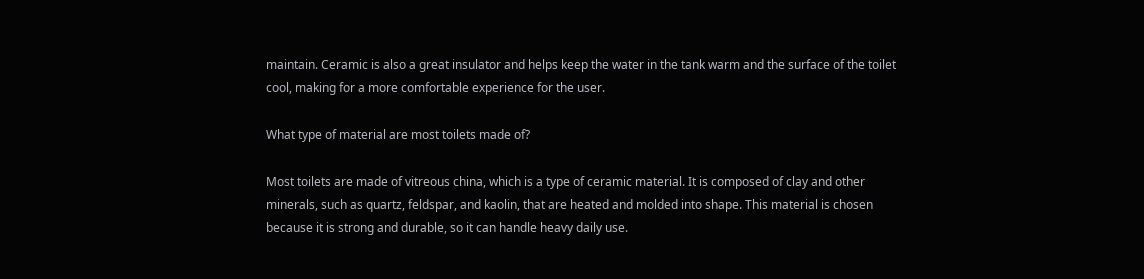maintain. Ceramic is also a great insulator and helps keep the water in the tank warm and the surface of the toilet cool, making for a more comfortable experience for the user.

What type of material are most toilets made of?

Most toilets are made of vitreous china, which is a type of ceramic material. It is composed of clay and other minerals, such as quartz, feldspar, and kaolin, that are heated and molded into shape. This material is chosen because it is strong and durable, so it can handle heavy daily use.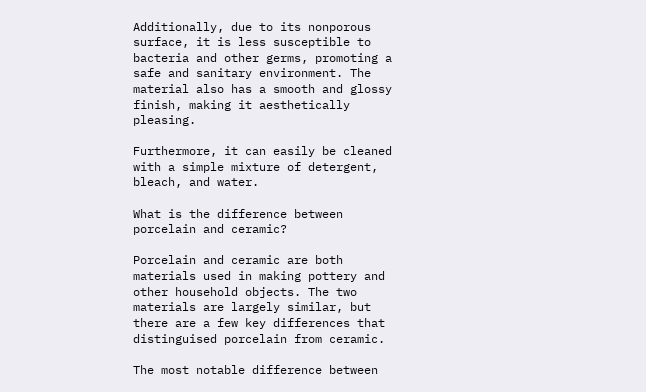Additionally, due to its nonporous surface, it is less susceptible to bacteria and other germs, promoting a safe and sanitary environment. The material also has a smooth and glossy finish, making it aesthetically pleasing.

Furthermore, it can easily be cleaned with a simple mixture of detergent, bleach, and water.

What is the difference between porcelain and ceramic?

Porcelain and ceramic are both materials used in making pottery and other household objects. The two materials are largely similar, but there are a few key differences that distinguised porcelain from ceramic.

The most notable difference between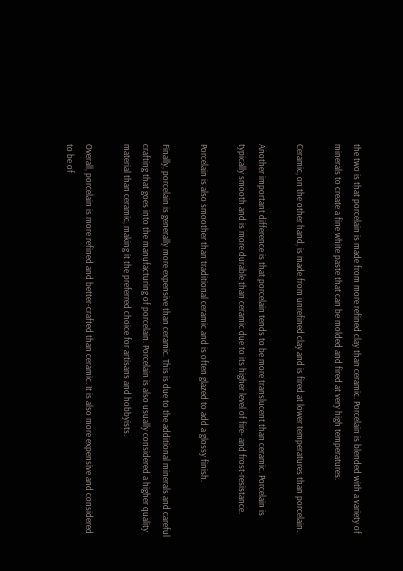the two is that porcelain is made from more refined clay than ceramic. Porcelain is blended with a variety of minerals to create a fine white paste that can be molded and fired at very high temperatures.

Ceramic, on the other hand, is made from unrefined clay and is fired at lower temperatures than porcelain.

Another important difference is that porcelain tends to be more translucent than ceramic. Porcelain is typically smooth and is more durable than ceramic due to its higher level of fire- and frost-resistance.

Porcelain is also smoother than traditional ceramic and is often glazed to add a glossy finish.

Finally, porcelain is generally more expensive than ceramic. This is due to the additional minerals and careful crafting that goes into the manufacturing of porcelain. Porcelain is also usually considered a higher quality material than ceramic, making it the preferred choice for artisans and hobbyists.

Overall, porcelain is more refined and better-crafted than ceramic. It is also more expensive and considered to be of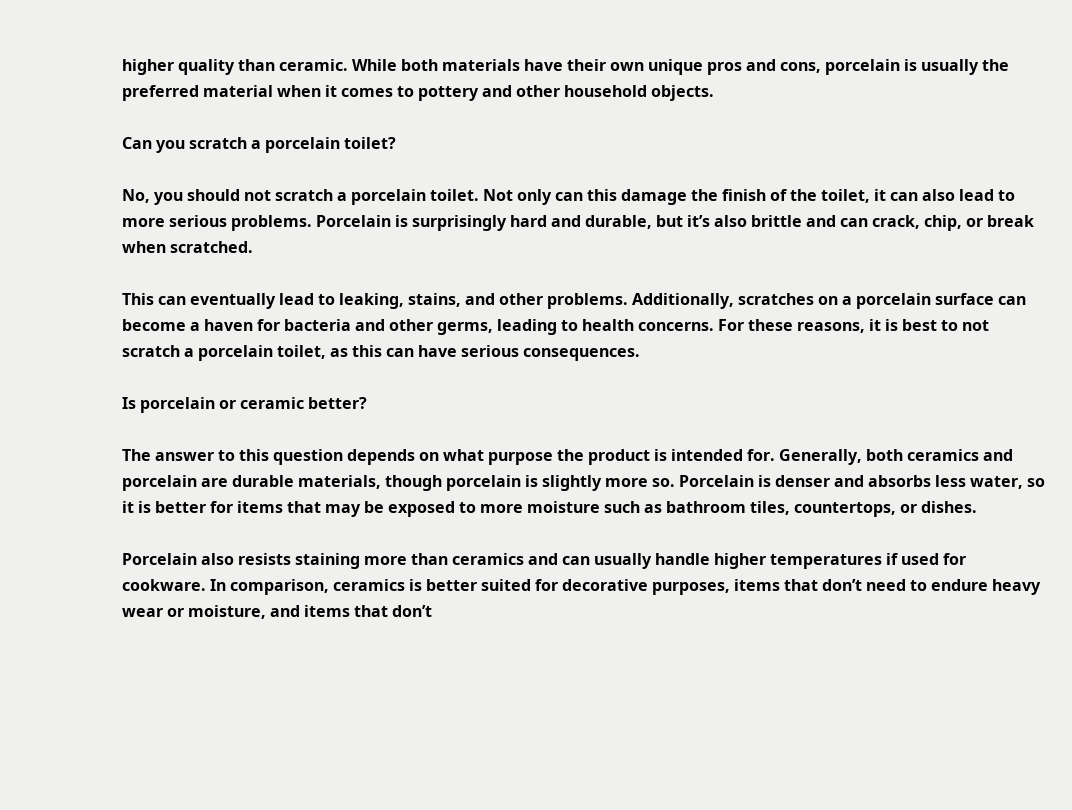higher quality than ceramic. While both materials have their own unique pros and cons, porcelain is usually the preferred material when it comes to pottery and other household objects.

Can you scratch a porcelain toilet?

No, you should not scratch a porcelain toilet. Not only can this damage the finish of the toilet, it can also lead to more serious problems. Porcelain is surprisingly hard and durable, but it’s also brittle and can crack, chip, or break when scratched.

This can eventually lead to leaking, stains, and other problems. Additionally, scratches on a porcelain surface can become a haven for bacteria and other germs, leading to health concerns. For these reasons, it is best to not scratch a porcelain toilet, as this can have serious consequences.

Is porcelain or ceramic better?

The answer to this question depends on what purpose the product is intended for. Generally, both ceramics and porcelain are durable materials, though porcelain is slightly more so. Porcelain is denser and absorbs less water, so it is better for items that may be exposed to more moisture such as bathroom tiles, countertops, or dishes.

Porcelain also resists staining more than ceramics and can usually handle higher temperatures if used for cookware. In comparison, ceramics is better suited for decorative purposes, items that don’t need to endure heavy wear or moisture, and items that don’t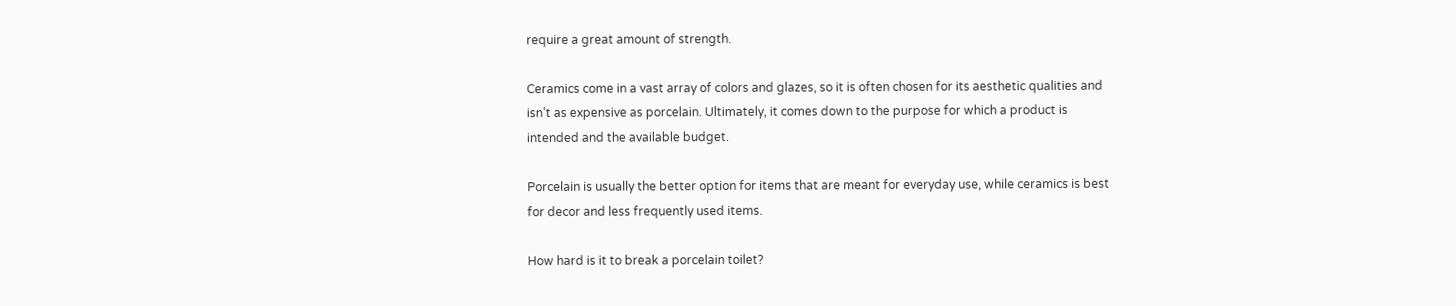require a great amount of strength.

Ceramics come in a vast array of colors and glazes, so it is often chosen for its aesthetic qualities and isn’t as expensive as porcelain. Ultimately, it comes down to the purpose for which a product is intended and the available budget.

Porcelain is usually the better option for items that are meant for everyday use, while ceramics is best for decor and less frequently used items.

How hard is it to break a porcelain toilet?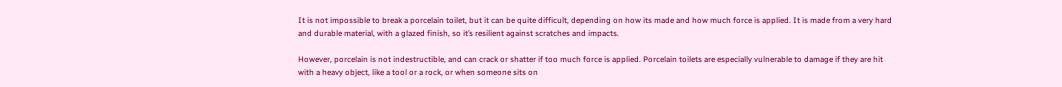It is not impossible to break a porcelain toilet, but it can be quite difficult, depending on how its made and how much force is applied. It is made from a very hard and durable material, with a glazed finish, so it’s resilient against scratches and impacts.

However, porcelain is not indestructible, and can crack or shatter if too much force is applied. Porcelain toilets are especially vulnerable to damage if they are hit with a heavy object, like a tool or a rock, or when someone sits on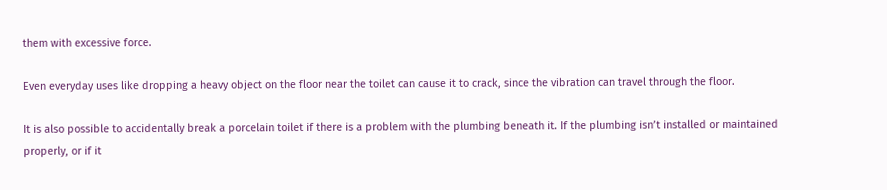them with excessive force.

Even everyday uses like dropping a heavy object on the floor near the toilet can cause it to crack, since the vibration can travel through the floor.

It is also possible to accidentally break a porcelain toilet if there is a problem with the plumbing beneath it. If the plumbing isn’t installed or maintained properly, or if it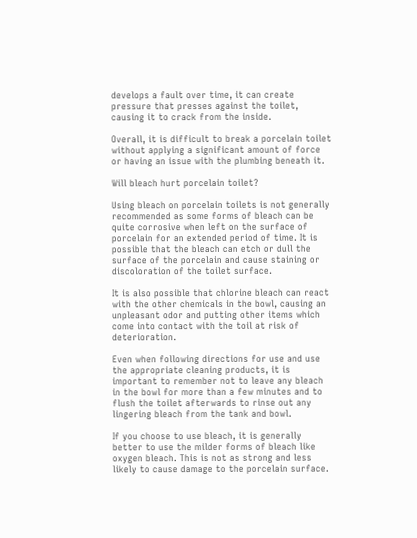develops a fault over time, it can create pressure that presses against the toilet, causing it to crack from the inside.

Overall, it is difficult to break a porcelain toilet without applying a significant amount of force or having an issue with the plumbing beneath it.

Will bleach hurt porcelain toilet?

Using bleach on porcelain toilets is not generally recommended as some forms of bleach can be quite corrosive when left on the surface of porcelain for an extended period of time. It is possible that the bleach can etch or dull the surface of the porcelain and cause staining or discoloration of the toilet surface.

It is also possible that chlorine bleach can react with the other chemicals in the bowl, causing an unpleasant odor and putting other items which come into contact with the toil at risk of deterioration.

Even when following directions for use and use the appropriate cleaning products, it is important to remember not to leave any bleach in the bowl for more than a few minutes and to flush the toilet afterwards to rinse out any lingering bleach from the tank and bowl.

If you choose to use bleach, it is generally better to use the milder forms of bleach like oxygen bleach. This is not as strong and less likely to cause damage to the porcelain surface.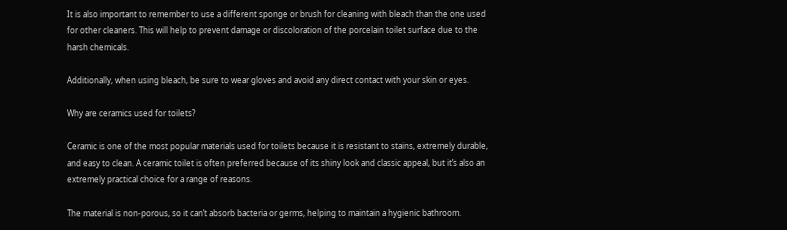It is also important to remember to use a different sponge or brush for cleaning with bleach than the one used for other cleaners. This will help to prevent damage or discoloration of the porcelain toilet surface due to the harsh chemicals.

Additionally, when using bleach, be sure to wear gloves and avoid any direct contact with your skin or eyes.

Why are ceramics used for toilets?

Ceramic is one of the most popular materials used for toilets because it is resistant to stains, extremely durable, and easy to clean. A ceramic toilet is often preferred because of its shiny look and classic appeal, but it’s also an extremely practical choice for a range of reasons.

The material is non-porous, so it can’t absorb bacteria or germs, helping to maintain a hygienic bathroom.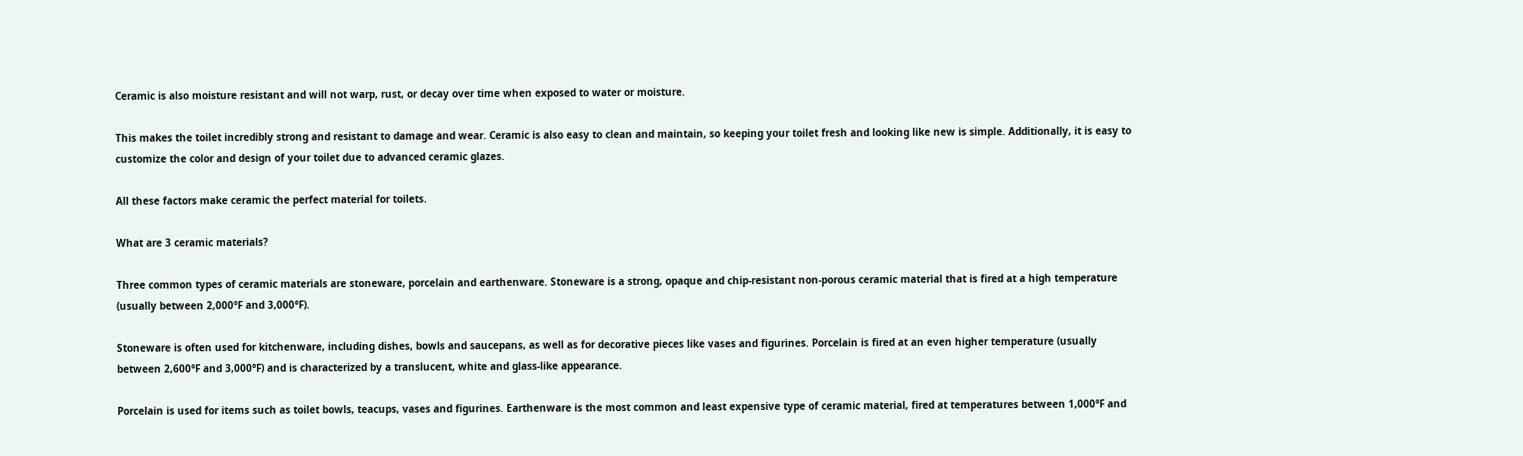Ceramic is also moisture resistant and will not warp, rust, or decay over time when exposed to water or moisture.

This makes the toilet incredibly strong and resistant to damage and wear. Ceramic is also easy to clean and maintain, so keeping your toilet fresh and looking like new is simple. Additionally, it is easy to customize the color and design of your toilet due to advanced ceramic glazes.

All these factors make ceramic the perfect material for toilets.

What are 3 ceramic materials?

Three common types of ceramic materials are stoneware, porcelain and earthenware. Stoneware is a strong, opaque and chip-resistant non-porous ceramic material that is fired at a high temperature (usually between 2,000°F and 3,000°F).

Stoneware is often used for kitchenware, including dishes, bowls and saucepans, as well as for decorative pieces like vases and figurines. Porcelain is fired at an even higher temperature (usually between 2,600°F and 3,000°F) and is characterized by a translucent, white and glass-like appearance.

Porcelain is used for items such as toilet bowls, teacups, vases and figurines. Earthenware is the most common and least expensive type of ceramic material, fired at temperatures between 1,000°F and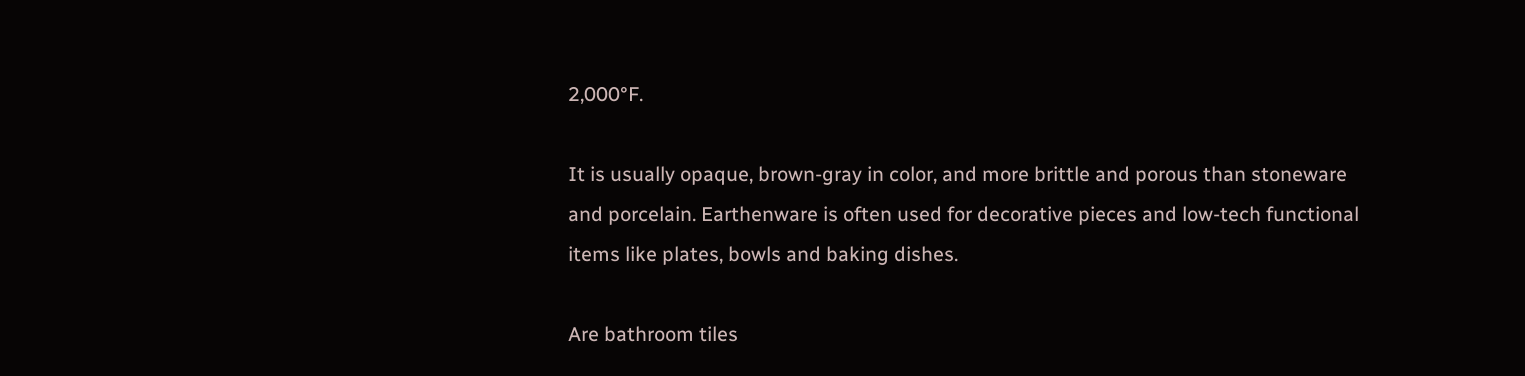2,000°F.

It is usually opaque, brown-gray in color, and more brittle and porous than stoneware and porcelain. Earthenware is often used for decorative pieces and low-tech functional items like plates, bowls and baking dishes.

Are bathroom tiles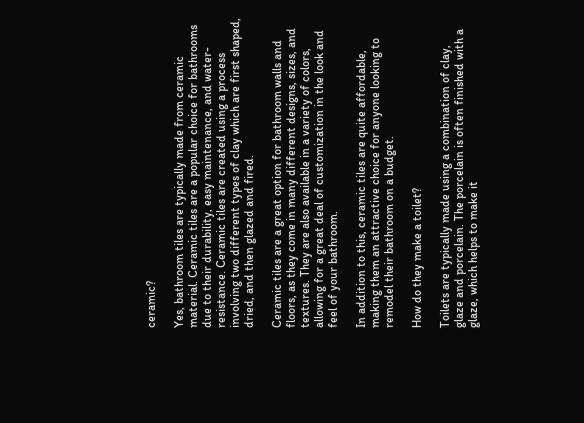ceramic?

Yes, bathroom tiles are typically made from ceramic material. Ceramic tiles are a popular choice for bathrooms due to their durability, easy maintenance, and water-resistance. Ceramic tiles are created using a process involving two different types of clay which are first shaped, dried, and then glazed and fired.

Ceramic tiles are a great option for bathroom walls and floors, as they come in many different designs, sizes, and textures. They are also available in a variety of colors, allowing for a great deal of customization in the look and feel of your bathroom.

In addition to this, ceramic tiles are quite affordable, making them an attractive choice for anyone looking to remodel their bathroom on a budget.

How do they make a toilet?

Toilets are typically made using a combination of clay, glaze and porcelain. The porcelain is often finished with a glaze, which helps to make it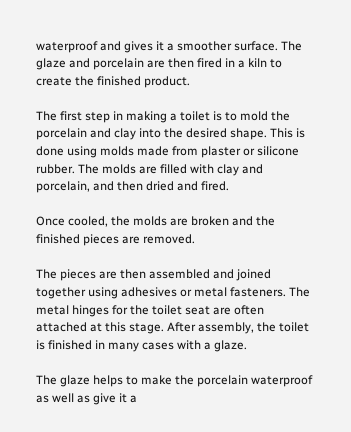waterproof and gives it a smoother surface. The glaze and porcelain are then fired in a kiln to create the finished product.

The first step in making a toilet is to mold the porcelain and clay into the desired shape. This is done using molds made from plaster or silicone rubber. The molds are filled with clay and porcelain, and then dried and fired.

Once cooled, the molds are broken and the finished pieces are removed.

The pieces are then assembled and joined together using adhesives or metal fasteners. The metal hinges for the toilet seat are often attached at this stage. After assembly, the toilet is finished in many cases with a glaze.

The glaze helps to make the porcelain waterproof as well as give it a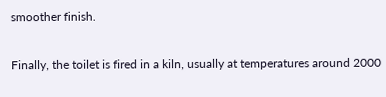smoother finish.

Finally, the toilet is fired in a kiln, usually at temperatures around 2000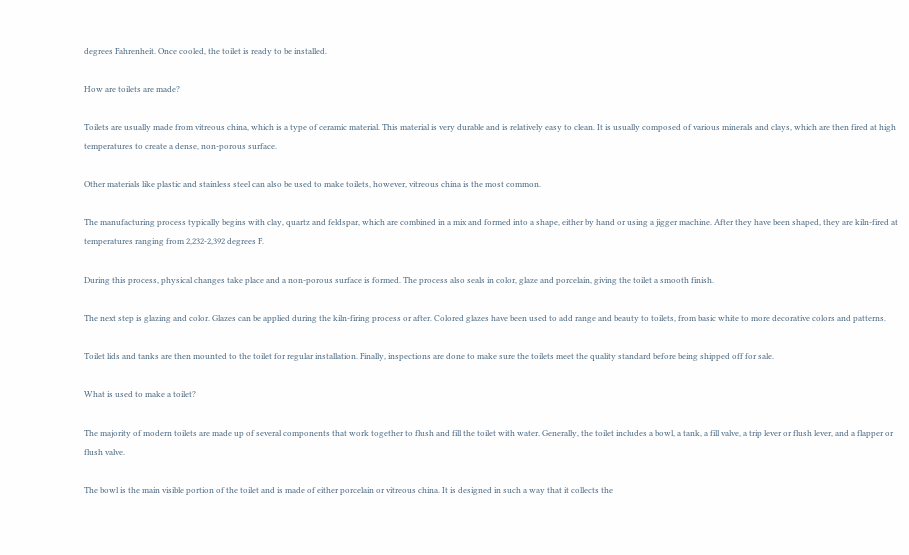degrees Fahrenheit. Once cooled, the toilet is ready to be installed.

How are toilets are made?

Toilets are usually made from vitreous china, which is a type of ceramic material. This material is very durable and is relatively easy to clean. It is usually composed of various minerals and clays, which are then fired at high temperatures to create a dense, non-porous surface.

Other materials like plastic and stainless steel can also be used to make toilets, however, vitreous china is the most common.

The manufacturing process typically begins with clay, quartz and feldspar, which are combined in a mix and formed into a shape, either by hand or using a jigger machine. After they have been shaped, they are kiln-fired at temperatures ranging from 2,232-2,392 degrees F.

During this process, physical changes take place and a non-porous surface is formed. The process also seals in color, glaze and porcelain, giving the toilet a smooth finish.

The next step is glazing and color. Glazes can be applied during the kiln-firing process or after. Colored glazes have been used to add range and beauty to toilets, from basic white to more decorative colors and patterns.

Toilet lids and tanks are then mounted to the toilet for regular installation. Finally, inspections are done to make sure the toilets meet the quality standard before being shipped off for sale.

What is used to make a toilet?

The majority of modern toilets are made up of several components that work together to flush and fill the toilet with water. Generally, the toilet includes a bowl, a tank, a fill valve, a trip lever or flush lever, and a flapper or flush valve.

The bowl is the main visible portion of the toilet and is made of either porcelain or vitreous china. It is designed in such a way that it collects the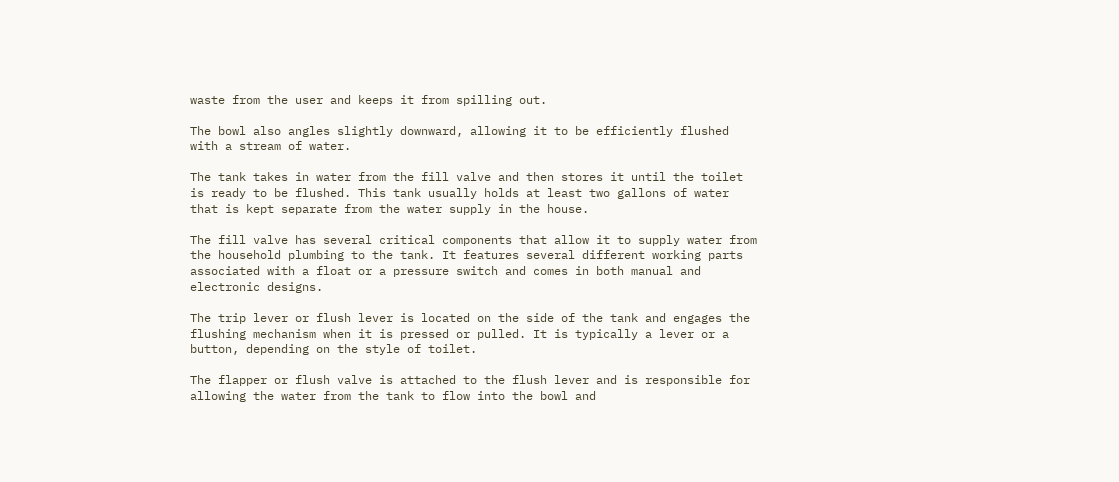waste from the user and keeps it from spilling out.

The bowl also angles slightly downward, allowing it to be efficiently flushed with a stream of water.

The tank takes in water from the fill valve and then stores it until the toilet is ready to be flushed. This tank usually holds at least two gallons of water that is kept separate from the water supply in the house.

The fill valve has several critical components that allow it to supply water from the household plumbing to the tank. It features several different working parts associated with a float or a pressure switch and comes in both manual and electronic designs.

The trip lever or flush lever is located on the side of the tank and engages the flushing mechanism when it is pressed or pulled. It is typically a lever or a button, depending on the style of toilet.

The flapper or flush valve is attached to the flush lever and is responsible for allowing the water from the tank to flow into the bowl and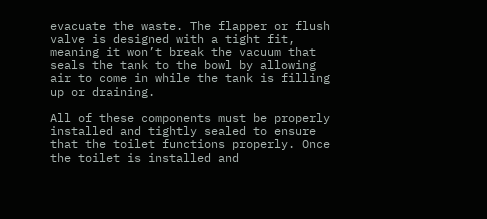evacuate the waste. The flapper or flush valve is designed with a tight fit, meaning it won’t break the vacuum that seals the tank to the bowl by allowing air to come in while the tank is filling up or draining.

All of these components must be properly installed and tightly sealed to ensure that the toilet functions properly. Once the toilet is installed and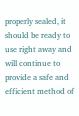properly sealed, it should be ready to use right away and will continue to provide a safe and efficient method of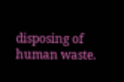disposing of human waste.